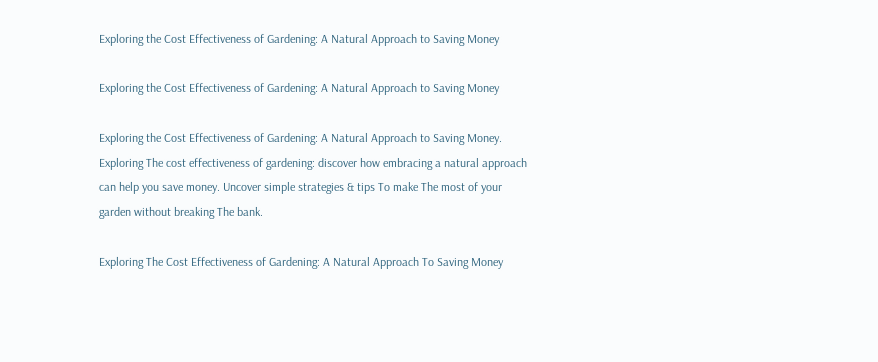Exploring the Cost Effectiveness of Gardening: A Natural Approach to Saving Money

Exploring the Cost Effectiveness of Gardening: A Natural Approach to Saving Money

Exploring the Cost Effectiveness of Gardening: A Natural Approach to Saving Money. Exploring The cost effectiveness of gardening: discover how embracing a natural approach can help you save money. Uncover simple strategies & tips To make The most of your garden without breaking The bank.

Exploring The Cost Effectiveness of Gardening: A Natural Approach To Saving Money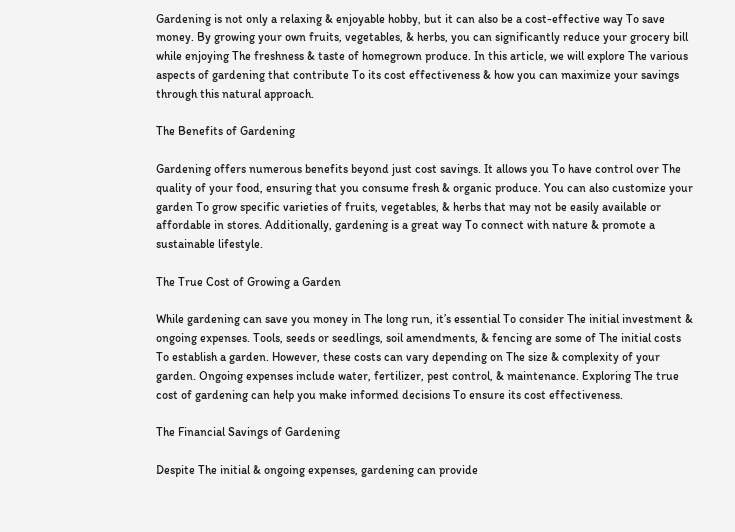Gardening is not only a relaxing & enjoyable hobby, but it can also be a cost-effective way To save money. By growing your own fruits, vegetables, & herbs, you can significantly reduce your grocery bill while enjoying The freshness & taste of homegrown produce. In this article, we will explore The various aspects of gardening that contribute To its cost effectiveness & how you can maximize your savings through this natural approach.

The Benefits of Gardening

Gardening offers numerous benefits beyond just cost savings. It allows you To have control over The quality of your food, ensuring that you consume fresh & organic produce. You can also customize your garden To grow specific varieties of fruits, vegetables, & herbs that may not be easily available or affordable in stores. Additionally, gardening is a great way To connect with nature & promote a sustainable lifestyle.

The True Cost of Growing a Garden

While gardening can save you money in The long run, it’s essential To consider The initial investment & ongoing expenses. Tools, seeds or seedlings, soil amendments, & fencing are some of The initial costs To establish a garden. However, these costs can vary depending on The size & complexity of your garden. Ongoing expenses include water, fertilizer, pest control, & maintenance. Exploring The true cost of gardening can help you make informed decisions To ensure its cost effectiveness.

The Financial Savings of Gardening

Despite The initial & ongoing expenses, gardening can provide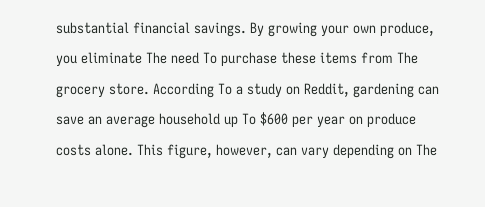substantial financial savings. By growing your own produce, you eliminate The need To purchase these items from The grocery store. According To a study on Reddit, gardening can save an average household up To $600 per year on produce costs alone. This figure, however, can vary depending on The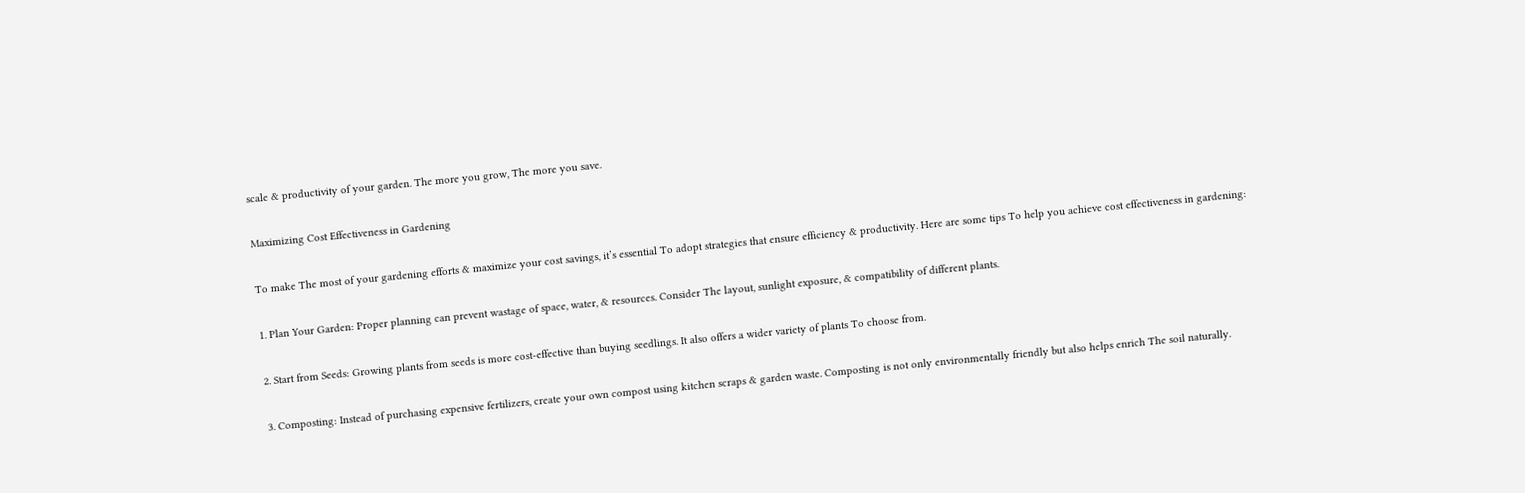scale & productivity of your garden. The more you grow, The more you save.

Maximizing Cost Effectiveness in Gardening

To make The most of your gardening efforts & maximize your cost savings, it’s essential To adopt strategies that ensure efficiency & productivity. Here are some tips To help you achieve cost effectiveness in gardening:

1. Plan Your Garden: Proper planning can prevent wastage of space, water, & resources. Consider The layout, sunlight exposure, & compatibility of different plants.

2. Start from Seeds: Growing plants from seeds is more cost-effective than buying seedlings. It also offers a wider variety of plants To choose from.

3. Composting: Instead of purchasing expensive fertilizers, create your own compost using kitchen scraps & garden waste. Composting is not only environmentally friendly but also helps enrich The soil naturally.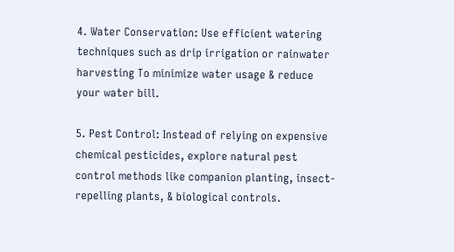4. Water Conservation: Use efficient watering techniques such as drip irrigation or rainwater harvesting To minimize water usage & reduce your water bill.

5. Pest Control: Instead of relying on expensive chemical pesticides, explore natural pest control methods like companion planting, insect-repelling plants, & biological controls.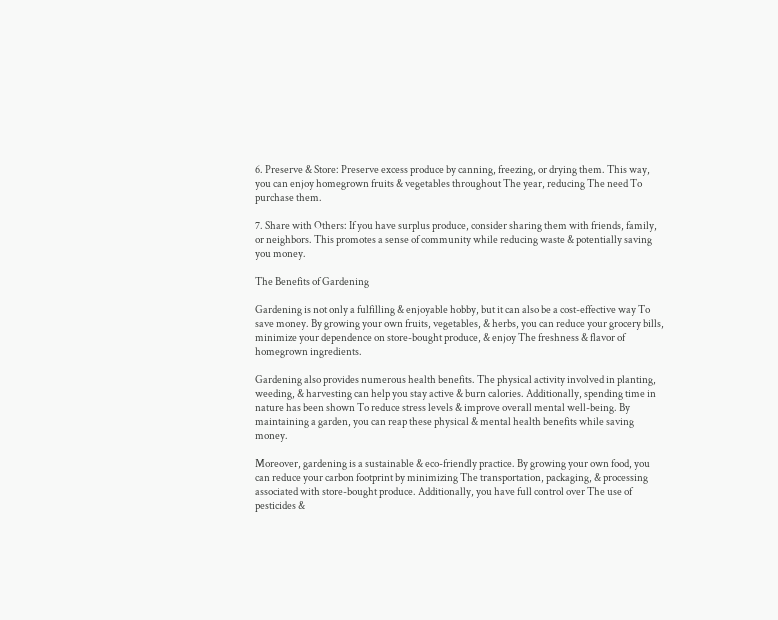6. Preserve & Store: Preserve excess produce by canning, freezing, or drying them. This way, you can enjoy homegrown fruits & vegetables throughout The year, reducing The need To purchase them.

7. Share with Others: If you have surplus produce, consider sharing them with friends, family, or neighbors. This promotes a sense of community while reducing waste & potentially saving you money.

The Benefits of Gardening

Gardening is not only a fulfilling & enjoyable hobby, but it can also be a cost-effective way To save money. By growing your own fruits, vegetables, & herbs, you can reduce your grocery bills, minimize your dependence on store-bought produce, & enjoy The freshness & flavor of homegrown ingredients.

Gardening also provides numerous health benefits. The physical activity involved in planting, weeding, & harvesting can help you stay active & burn calories. Additionally, spending time in nature has been shown To reduce stress levels & improve overall mental well-being. By maintaining a garden, you can reap these physical & mental health benefits while saving money.

Moreover, gardening is a sustainable & eco-friendly practice. By growing your own food, you can reduce your carbon footprint by minimizing The transportation, packaging, & processing associated with store-bought produce. Additionally, you have full control over The use of pesticides &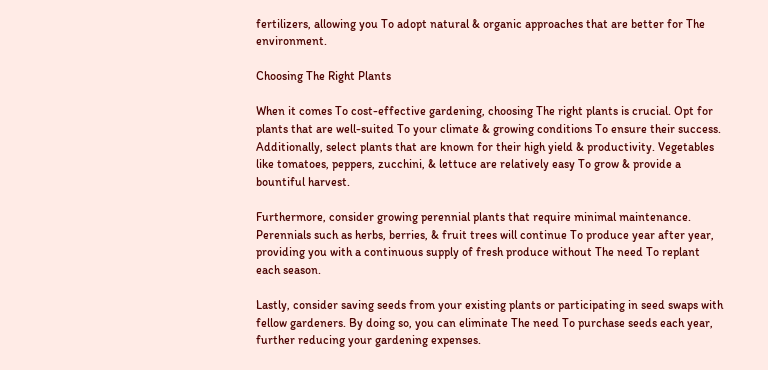fertilizers, allowing you To adopt natural & organic approaches that are better for The environment.

Choosing The Right Plants

When it comes To cost-effective gardening, choosing The right plants is crucial. Opt for plants that are well-suited To your climate & growing conditions To ensure their success. Additionally, select plants that are known for their high yield & productivity. Vegetables like tomatoes, peppers, zucchini, & lettuce are relatively easy To grow & provide a bountiful harvest.

Furthermore, consider growing perennial plants that require minimal maintenance. Perennials such as herbs, berries, & fruit trees will continue To produce year after year, providing you with a continuous supply of fresh produce without The need To replant each season.

Lastly, consider saving seeds from your existing plants or participating in seed swaps with fellow gardeners. By doing so, you can eliminate The need To purchase seeds each year, further reducing your gardening expenses.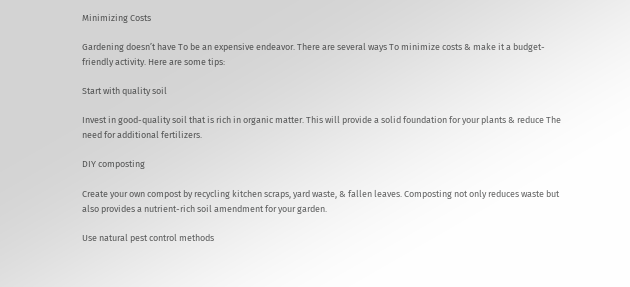Minimizing Costs

Gardening doesn’t have To be an expensive endeavor. There are several ways To minimize costs & make it a budget-friendly activity. Here are some tips:

Start with quality soil

Invest in good-quality soil that is rich in organic matter. This will provide a solid foundation for your plants & reduce The need for additional fertilizers.

DIY composting

Create your own compost by recycling kitchen scraps, yard waste, & fallen leaves. Composting not only reduces waste but also provides a nutrient-rich soil amendment for your garden.

Use natural pest control methods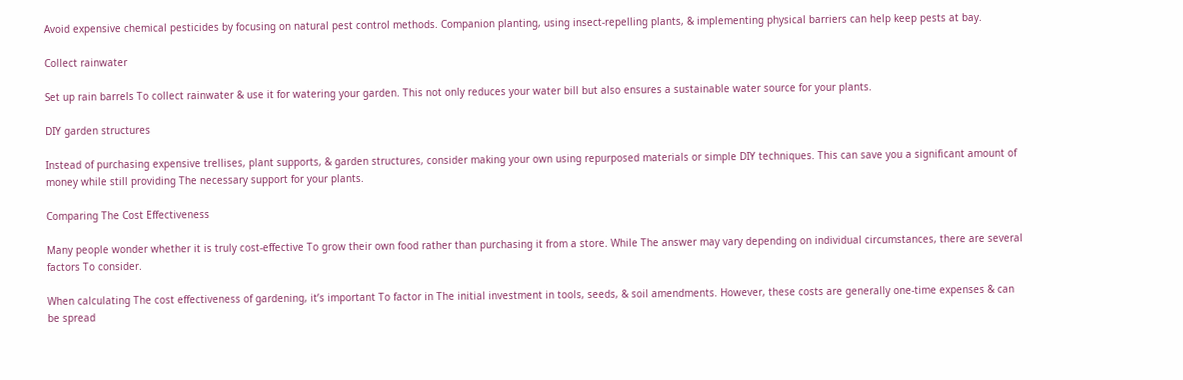Avoid expensive chemical pesticides by focusing on natural pest control methods. Companion planting, using insect-repelling plants, & implementing physical barriers can help keep pests at bay.

Collect rainwater

Set up rain barrels To collect rainwater & use it for watering your garden. This not only reduces your water bill but also ensures a sustainable water source for your plants.

DIY garden structures

Instead of purchasing expensive trellises, plant supports, & garden structures, consider making your own using repurposed materials or simple DIY techniques. This can save you a significant amount of money while still providing The necessary support for your plants.

Comparing The Cost Effectiveness

Many people wonder whether it is truly cost-effective To grow their own food rather than purchasing it from a store. While The answer may vary depending on individual circumstances, there are several factors To consider.

When calculating The cost effectiveness of gardening, it’s important To factor in The initial investment in tools, seeds, & soil amendments. However, these costs are generally one-time expenses & can be spread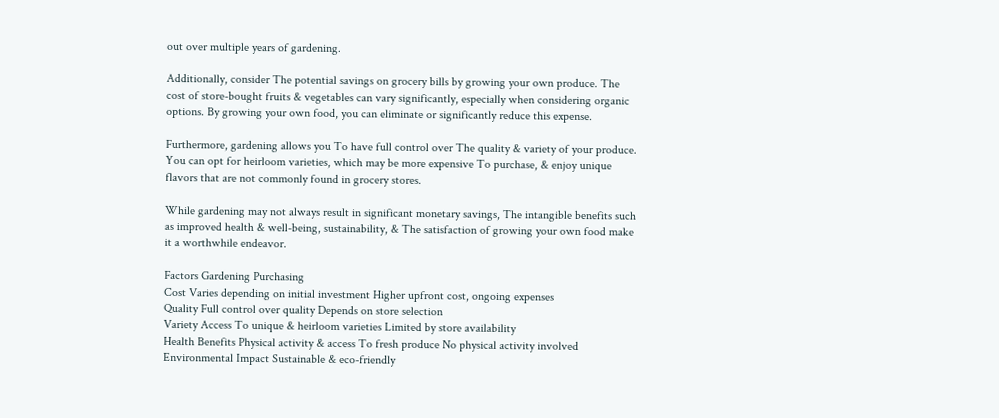out over multiple years of gardening.

Additionally, consider The potential savings on grocery bills by growing your own produce. The cost of store-bought fruits & vegetables can vary significantly, especially when considering organic options. By growing your own food, you can eliminate or significantly reduce this expense.

Furthermore, gardening allows you To have full control over The quality & variety of your produce. You can opt for heirloom varieties, which may be more expensive To purchase, & enjoy unique flavors that are not commonly found in grocery stores.

While gardening may not always result in significant monetary savings, The intangible benefits such as improved health & well-being, sustainability, & The satisfaction of growing your own food make it a worthwhile endeavor.

Factors Gardening Purchasing
Cost Varies depending on initial investment Higher upfront cost, ongoing expenses
Quality Full control over quality Depends on store selection
Variety Access To unique & heirloom varieties Limited by store availability
Health Benefits Physical activity & access To fresh produce No physical activity involved
Environmental Impact Sustainable & eco-friendly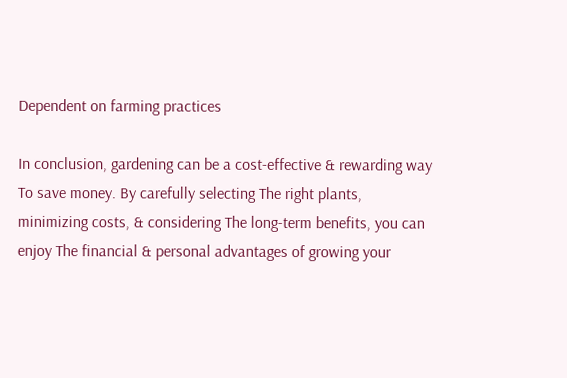Dependent on farming practices

In conclusion, gardening can be a cost-effective & rewarding way To save money. By carefully selecting The right plants, minimizing costs, & considering The long-term benefits, you can enjoy The financial & personal advantages of growing your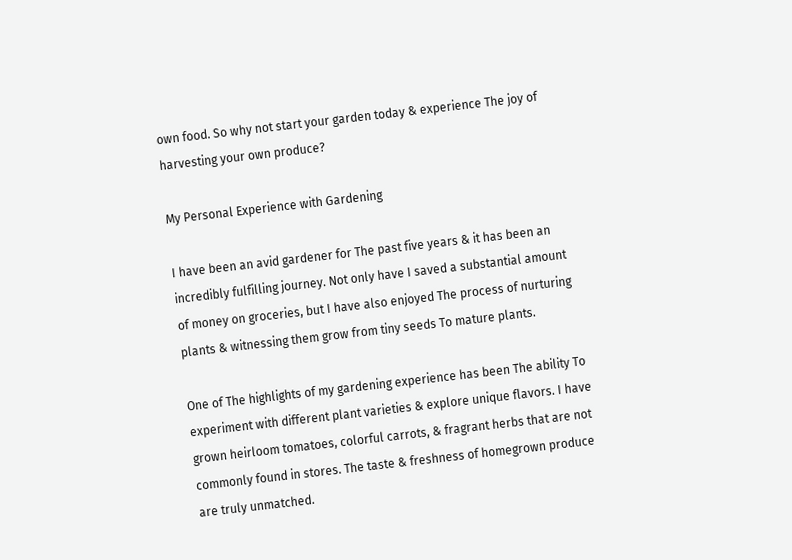own food. So why not start your garden today & experience The joy of harvesting your own produce?

My Personal Experience with Gardening

I have been an avid gardener for The past five years & it has been an incredibly fulfilling journey. Not only have I saved a substantial amount of money on groceries, but I have also enjoyed The process of nurturing plants & witnessing them grow from tiny seeds To mature plants.

One of The highlights of my gardening experience has been The ability To experiment with different plant varieties & explore unique flavors. I have grown heirloom tomatoes, colorful carrots, & fragrant herbs that are not commonly found in stores. The taste & freshness of homegrown produce are truly unmatched.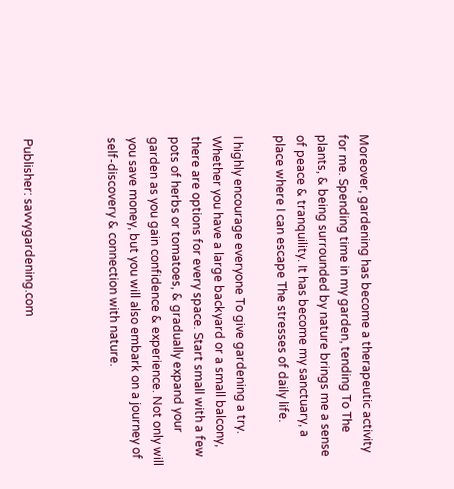Moreover, gardening has become a therapeutic activity for me. Spending time in my garden, tending To The plants, & being surrounded by nature brings me a sense of peace & tranquility. It has become my sanctuary, a place where I can escape The stresses of daily life.

I highly encourage everyone To give gardening a try. Whether you have a large backyard or a small balcony, there are options for every space. Start small with a few pots of herbs or tomatoes, & gradually expand your garden as you gain confidence & experience. Not only will you save money, but you will also embark on a journey of self-discovery & connection with nature.



Publisher: savvygardening.com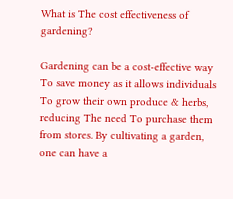What is The cost effectiveness of gardening?

Gardening can be a cost-effective way To save money as it allows individuals To grow their own produce & herbs, reducing The need To purchase them from stores. By cultivating a garden, one can have a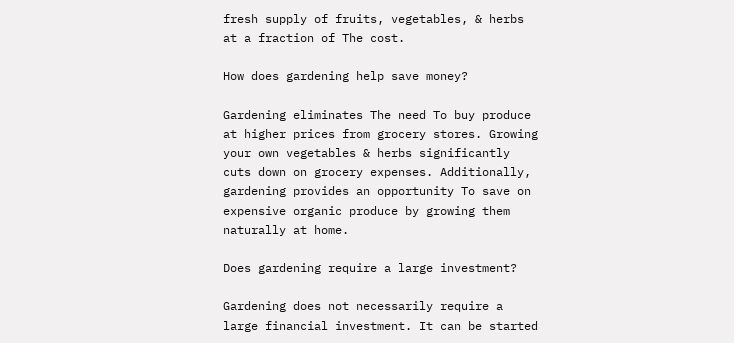fresh supply of fruits, vegetables, & herbs at a fraction of The cost.

How does gardening help save money?

Gardening eliminates The need To buy produce at higher prices from grocery stores. Growing your own vegetables & herbs significantly cuts down on grocery expenses. Additionally, gardening provides an opportunity To save on expensive organic produce by growing them naturally at home.

Does gardening require a large investment?

Gardening does not necessarily require a large financial investment. It can be started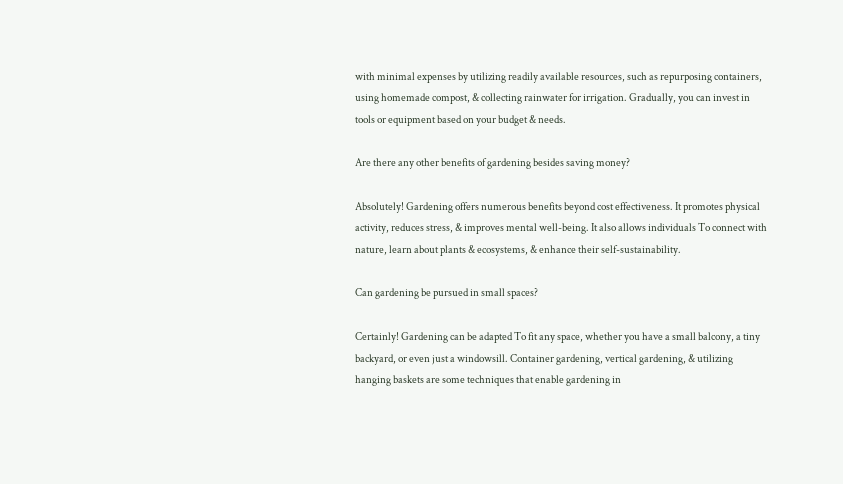with minimal expenses by utilizing readily available resources, such as repurposing containers, using homemade compost, & collecting rainwater for irrigation. Gradually, you can invest in tools or equipment based on your budget & needs.

Are there any other benefits of gardening besides saving money?

Absolutely! Gardening offers numerous benefits beyond cost effectiveness. It promotes physical activity, reduces stress, & improves mental well-being. It also allows individuals To connect with nature, learn about plants & ecosystems, & enhance their self-sustainability.

Can gardening be pursued in small spaces?

Certainly! Gardening can be adapted To fit any space, whether you have a small balcony, a tiny backyard, or even just a windowsill. Container gardening, vertical gardening, & utilizing hanging baskets are some techniques that enable gardening in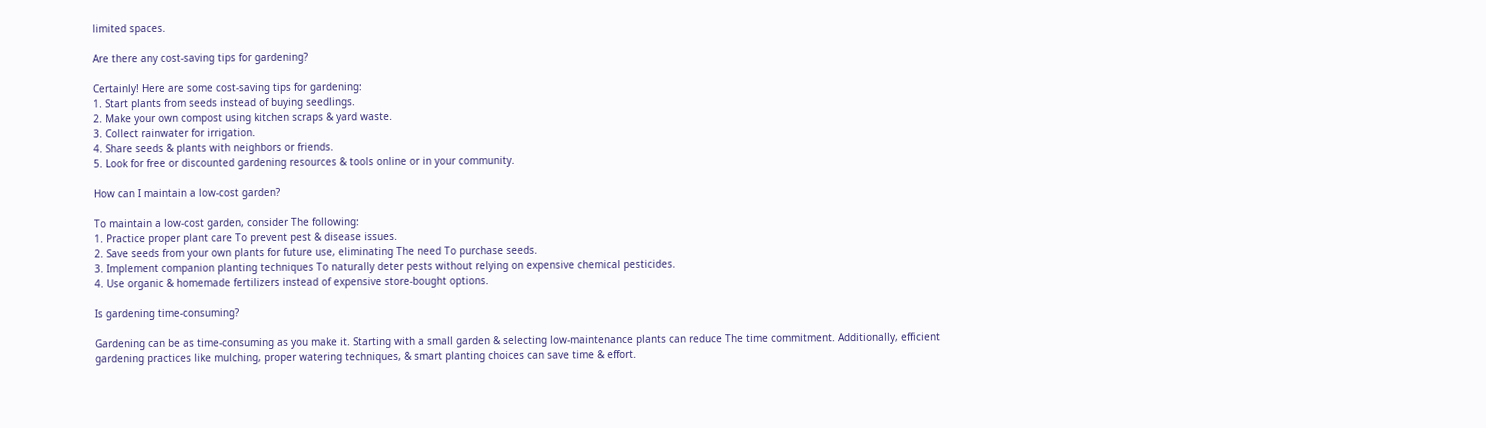limited spaces.

Are there any cost-saving tips for gardening?

Certainly! Here are some cost-saving tips for gardening:
1. Start plants from seeds instead of buying seedlings.
2. Make your own compost using kitchen scraps & yard waste.
3. Collect rainwater for irrigation.
4. Share seeds & plants with neighbors or friends.
5. Look for free or discounted gardening resources & tools online or in your community.

How can I maintain a low-cost garden?

To maintain a low-cost garden, consider The following:
1. Practice proper plant care To prevent pest & disease issues.
2. Save seeds from your own plants for future use, eliminating The need To purchase seeds.
3. Implement companion planting techniques To naturally deter pests without relying on expensive chemical pesticides.
4. Use organic & homemade fertilizers instead of expensive store-bought options.

Is gardening time-consuming?

Gardening can be as time-consuming as you make it. Starting with a small garden & selecting low-maintenance plants can reduce The time commitment. Additionally, efficient gardening practices like mulching, proper watering techniques, & smart planting choices can save time & effort.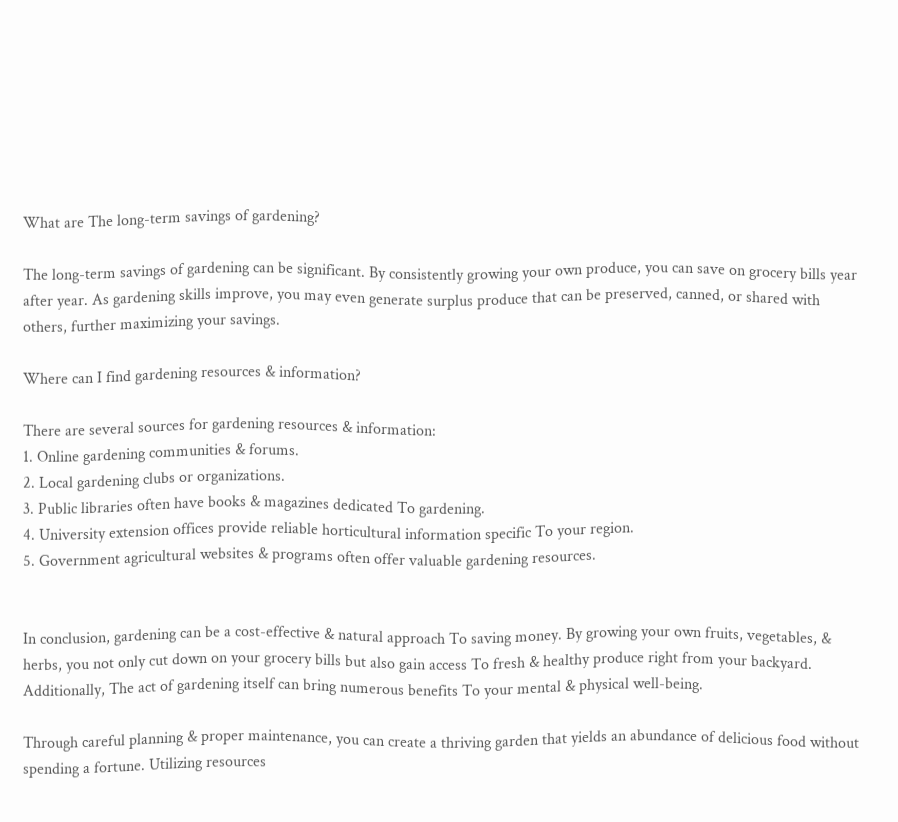What are The long-term savings of gardening?

The long-term savings of gardening can be significant. By consistently growing your own produce, you can save on grocery bills year after year. As gardening skills improve, you may even generate surplus produce that can be preserved, canned, or shared with others, further maximizing your savings.

Where can I find gardening resources & information?

There are several sources for gardening resources & information:
1. Online gardening communities & forums.
2. Local gardening clubs or organizations.
3. Public libraries often have books & magazines dedicated To gardening.
4. University extension offices provide reliable horticultural information specific To your region.
5. Government agricultural websites & programs often offer valuable gardening resources.


In conclusion, gardening can be a cost-effective & natural approach To saving money. By growing your own fruits, vegetables, & herbs, you not only cut down on your grocery bills but also gain access To fresh & healthy produce right from your backyard. Additionally, The act of gardening itself can bring numerous benefits To your mental & physical well-being.

Through careful planning & proper maintenance, you can create a thriving garden that yields an abundance of delicious food without spending a fortune. Utilizing resources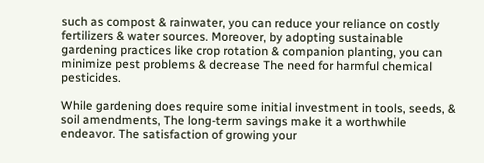such as compost & rainwater, you can reduce your reliance on costly fertilizers & water sources. Moreover, by adopting sustainable gardening practices like crop rotation & companion planting, you can minimize pest problems & decrease The need for harmful chemical pesticides.

While gardening does require some initial investment in tools, seeds, & soil amendments, The long-term savings make it a worthwhile endeavor. The satisfaction of growing your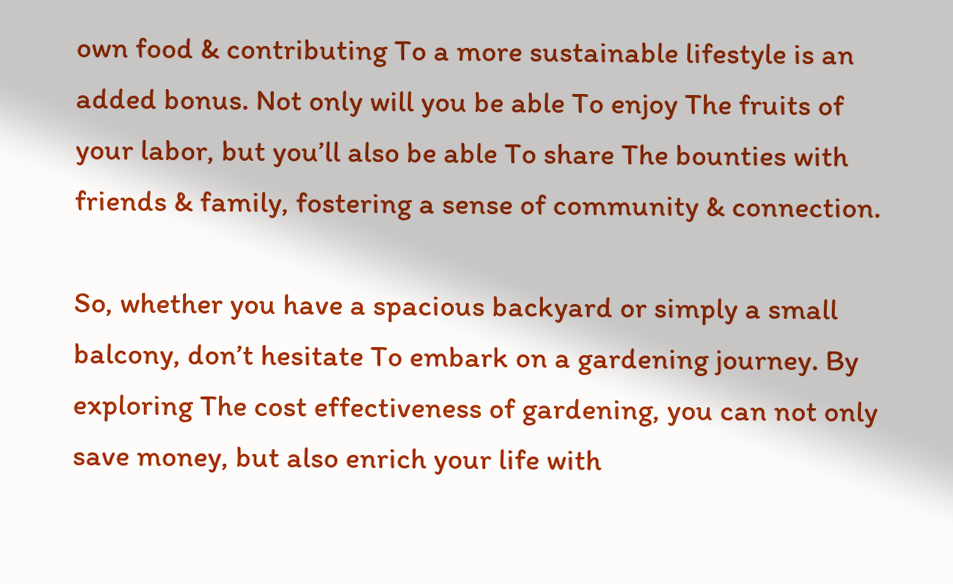own food & contributing To a more sustainable lifestyle is an added bonus. Not only will you be able To enjoy The fruits of your labor, but you’ll also be able To share The bounties with friends & family, fostering a sense of community & connection.

So, whether you have a spacious backyard or simply a small balcony, don’t hesitate To embark on a gardening journey. By exploring The cost effectiveness of gardening, you can not only save money, but also enrich your life with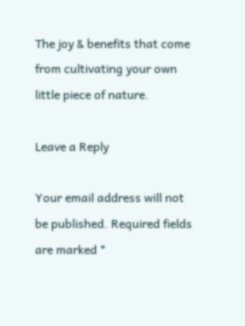The joy & benefits that come from cultivating your own little piece of nature.

Leave a Reply

Your email address will not be published. Required fields are marked *